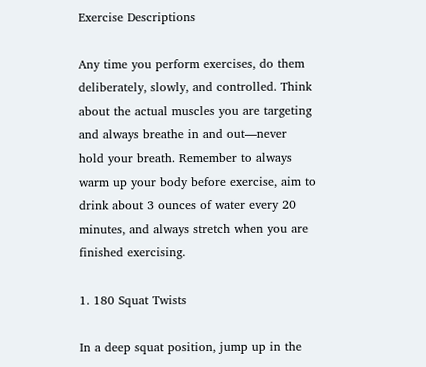Exercise Descriptions

Any time you perform exercises, do them deliberately, slowly, and controlled. Think
about the actual muscles you are targeting and always breathe in and out—never
hold your breath. Remember to always warm up your body before exercise, aim to
drink about 3 ounces of water every 20 minutes, and always stretch when you are
finished exercising.

1. 180 Squat Twists

In a deep squat position, jump up in the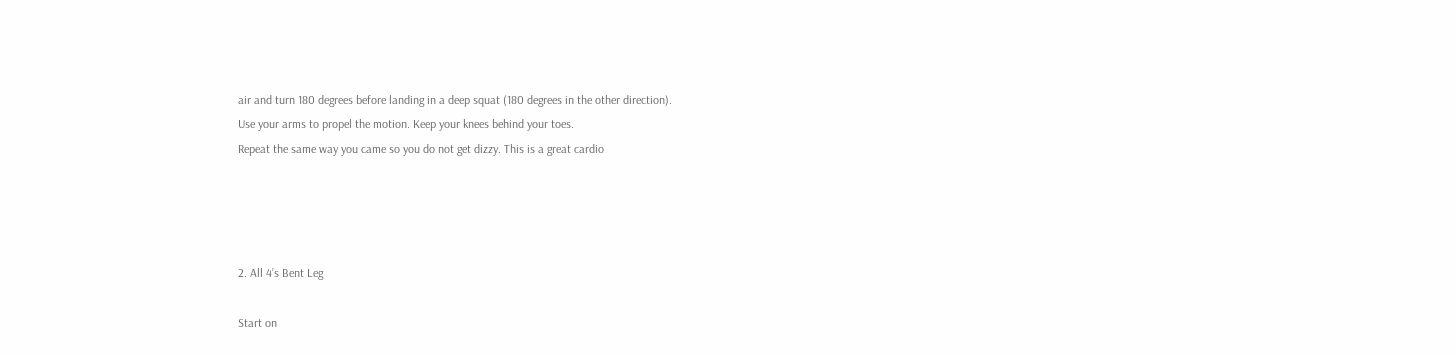air and turn 180 degrees before landing in a deep squat (180 degrees in the other direction).
Use your arms to propel the motion. Keep your knees behind your toes.
Repeat the same way you came so you do not get dizzy. This is a great cardio




2. All 4’s Bent Leg

Start on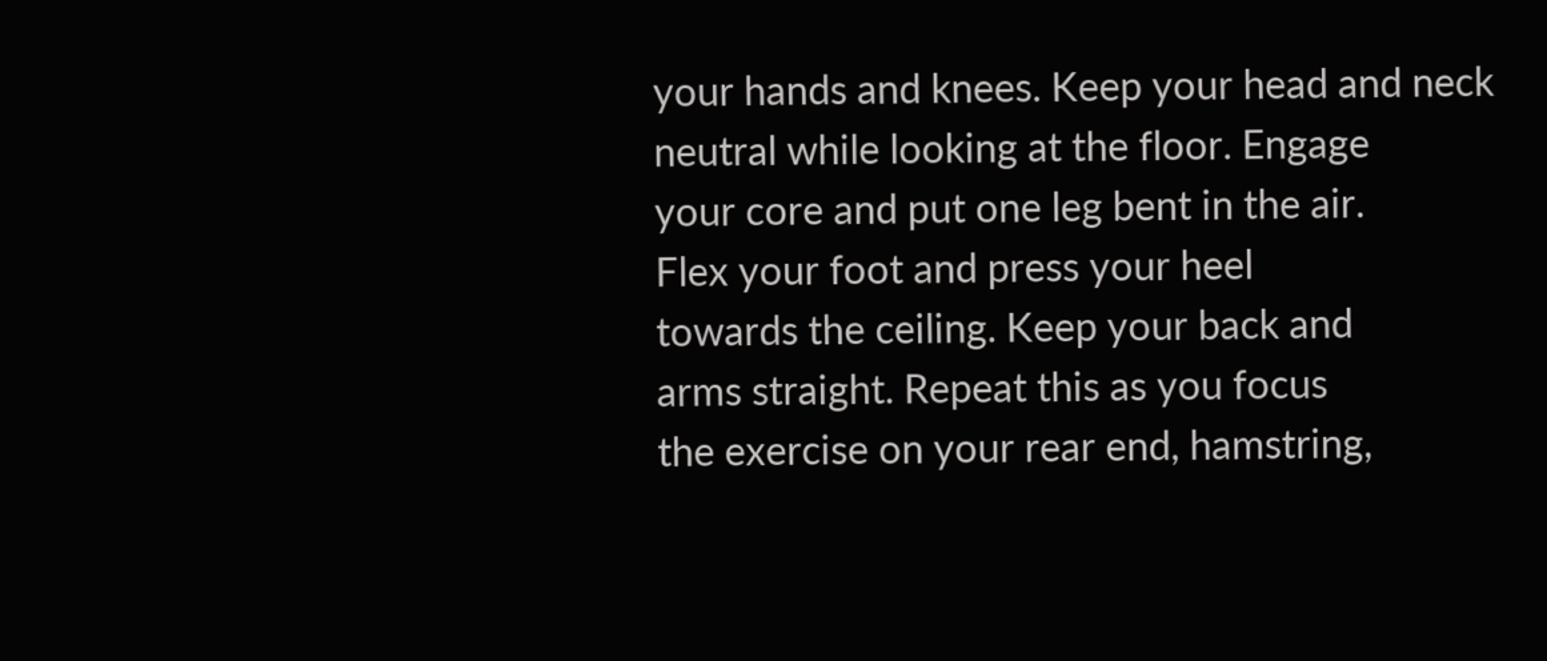your hands and knees. Keep your head and neck
neutral while looking at the floor. Engage
your core and put one leg bent in the air.
Flex your foot and press your heel
towards the ceiling. Keep your back and
arms straight. Repeat this as you focus
the exercise on your rear end, hamstring,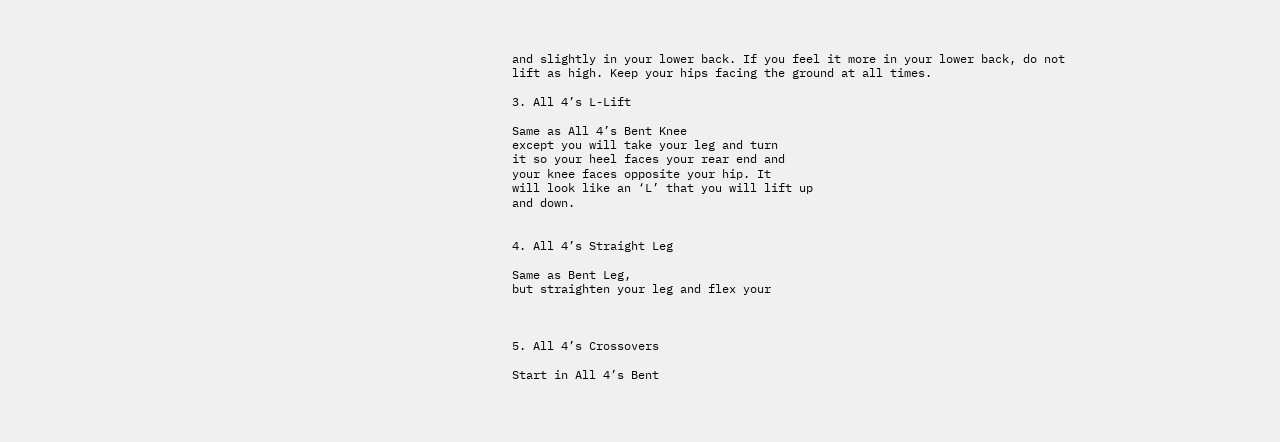and slightly in your lower back. If you feel it more in your lower back, do not
lift as high. Keep your hips facing the ground at all times.

3. All 4’s L-Lift

Same as All 4’s Bent Knee
except you will take your leg and turn
it so your heel faces your rear end and
your knee faces opposite your hip. It
will look like an ‘L’ that you will lift up
and down.


4. All 4’s Straight Leg

Same as Bent Leg,
but straighten your leg and flex your



5. All 4’s Crossovers

Start in All 4’s Bent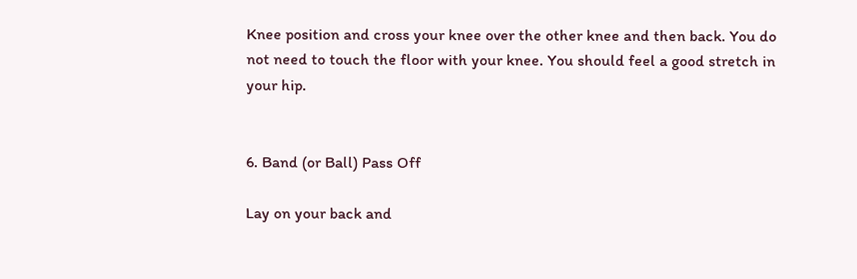Knee position and cross your knee over the other knee and then back. You do not need to touch the floor with your knee. You should feel a good stretch in your hip.


6. Band (or Ball) Pass Off

Lay on your back and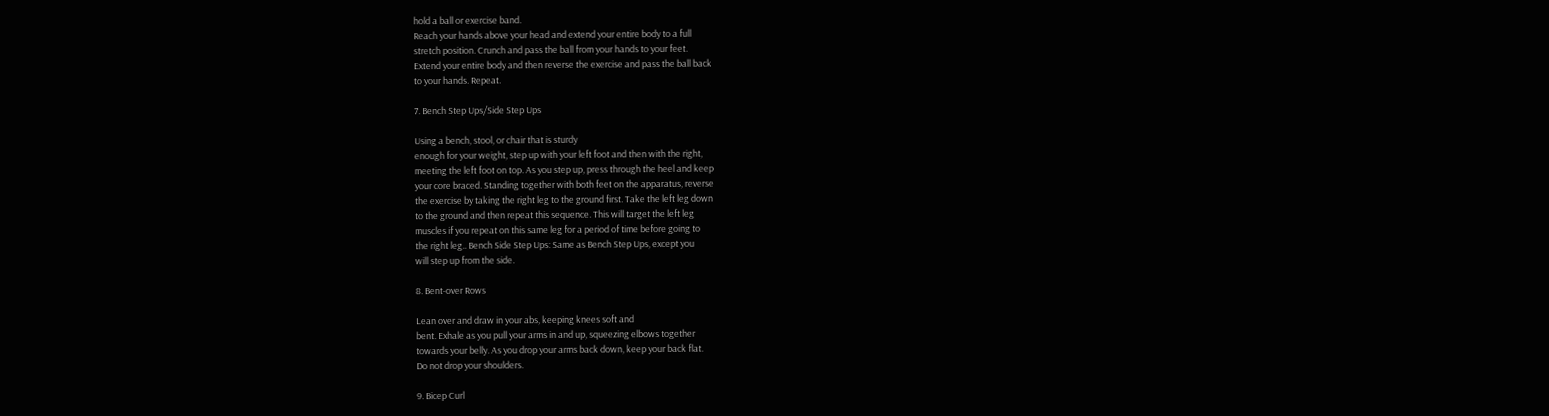hold a ball or exercise band.
Reach your hands above your head and extend your entire body to a full
stretch position. Crunch and pass the ball from your hands to your feet.
Extend your entire body and then reverse the exercise and pass the ball back
to your hands. Repeat.

7. Bench Step Ups/Side Step Ups

Using a bench, stool, or chair that is sturdy
enough for your weight, step up with your left foot and then with the right,
meeting the left foot on top. As you step up, press through the heel and keep
your core braced. Standing together with both feet on the apparatus, reverse
the exercise by taking the right leg to the ground first. Take the left leg down
to the ground and then repeat this sequence. This will target the left leg
muscles if you repeat on this same leg for a period of time before going to
the right leg.. Bench Side Step Ups: Same as Bench Step Ups, except you
will step up from the side.

8. Bent-over Rows

Lean over and draw in your abs, keeping knees soft and
bent. Exhale as you pull your arms in and up, squeezing elbows together
towards your belly. As you drop your arms back down, keep your back flat.
Do not drop your shoulders.

9. Bicep Curl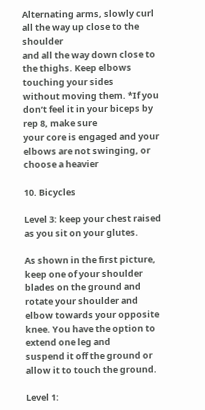Alternating arms, slowly curl all the way up close to the shoulder
and all the way down close to the thighs. Keep elbows touching your sides
without moving them. *If you don’t feel it in your biceps by rep 8, make sure
your core is engaged and your elbows are not swinging, or choose a heavier

10. Bicycles

Level 3: keep your chest raised as you sit on your glutes.

As shown in the first picture,
keep one of your shoulder blades on the ground and rotate your shoulder and elbow towards your opposite knee. You have the option to extend one leg and
suspend it off the ground or allow it to touch the ground.

Level 1: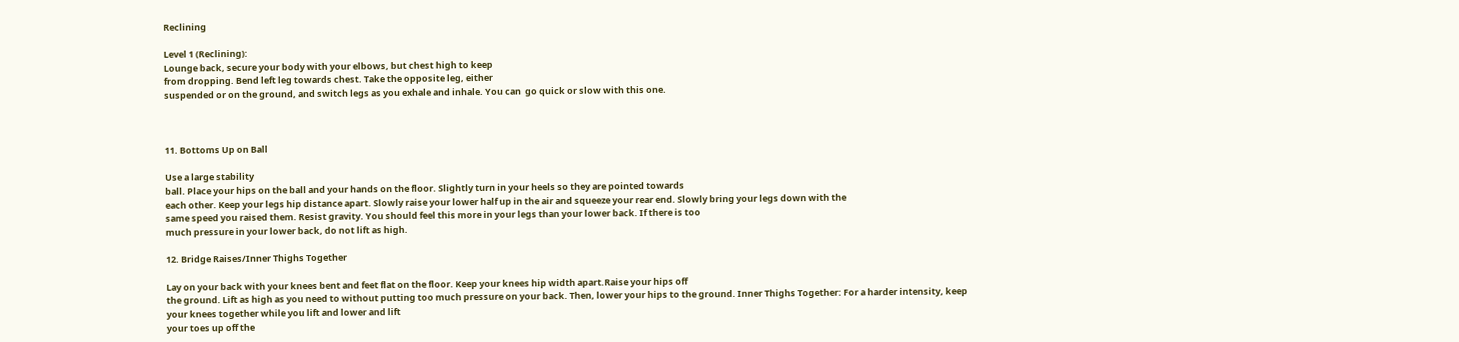Reclining

Level 1 (Reclining):
Lounge back, secure your body with your elbows, but chest high to keep
from dropping. Bend left leg towards chest. Take the opposite leg, either
suspended or on the ground, and switch legs as you exhale and inhale. You can  go quick or slow with this one.



11. Bottoms Up on Ball

Use a large stability
ball. Place your hips on the ball and your hands on the floor. Slightly turn in your heels so they are pointed towards
each other. Keep your legs hip distance apart. Slowly raise your lower half up in the air and squeeze your rear end. Slowly bring your legs down with the
same speed you raised them. Resist gravity. You should feel this more in your legs than your lower back. If there is too
much pressure in your lower back, do not lift as high.

12. Bridge Raises/Inner Thighs Together

Lay on your back with your knees bent and feet flat on the floor. Keep your knees hip width apart.Raise your hips off
the ground. Lift as high as you need to without putting too much pressure on your back. Then, lower your hips to the ground. Inner Thighs Together: For a harder intensity, keep your knees together while you lift and lower and lift
your toes up off the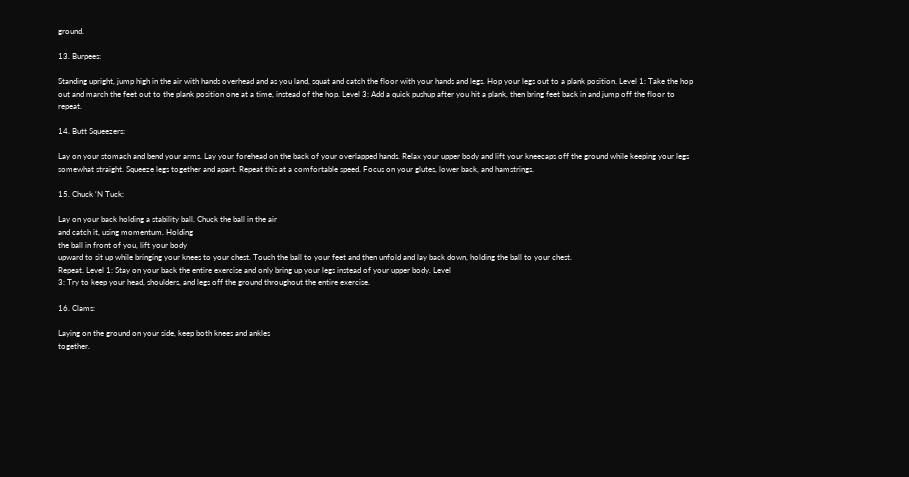ground.

13. Burpees:

Standing upright, jump high in the air with hands overhead and as you land, squat and catch the floor with your hands and legs. Hop your legs out to a plank position. Level 1: Take the hop out and march the feet out to the plank position one at a time, instead of the hop. Level 3: Add a quick pushup after you hit a plank, then bring feet back in and jump off the floor to repeat.

14. Butt Squeezers:

Lay on your stomach and bend your arms. Lay your forehead on the back of your overlapped hands. Relax your upper body and lift your kneecaps off the ground while keeping your legs somewhat straight. Squeeze legs together and apart. Repeat this at a comfortable speed. Focus on your glutes, lower back, and hamstrings.

15. Chuck ‘N Tuck:

Lay on your back holding a stability ball. Chuck the ball in the air
and catch it, using momentum. Holding
the ball in front of you, lift your body
upward to sit up while bringing your knees to your chest. Touch the ball to your feet and then unfold and lay back down, holding the ball to your chest.
Repeat. Level 1: Stay on your back the entire exercise and only bring up your legs instead of your upper body. Level
3: Try to keep your head, shoulders, and legs off the ground throughout the entire exercise.

16. Clams:

Laying on the ground on your side, keep both knees and ankles
together.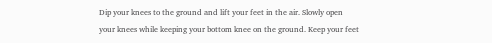Dip your knees to the ground and lift your feet in the air. Slowly open
your knees while keeping your bottom knee on the ground. Keep your feet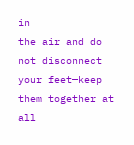in
the air and do not disconnect your feet—keep them together at all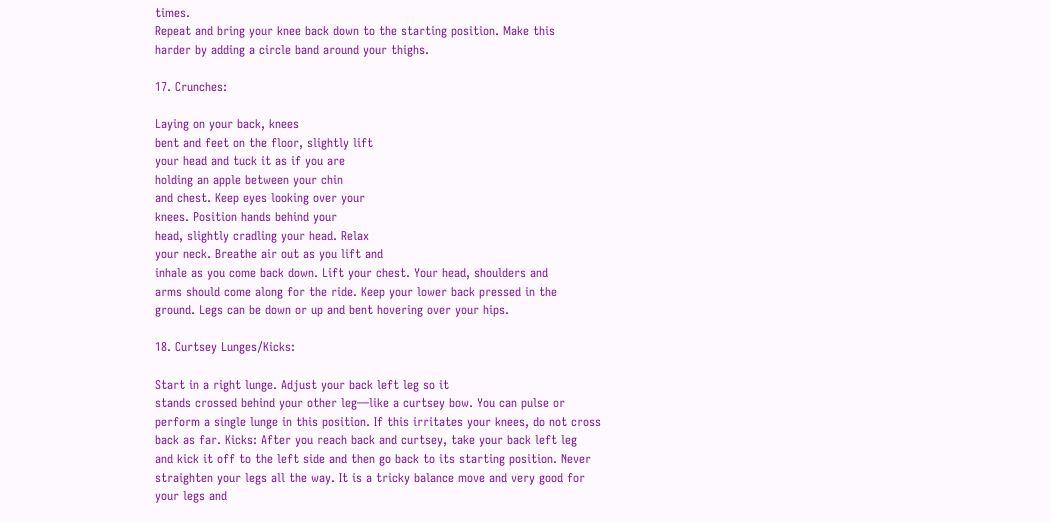times.
Repeat and bring your knee back down to the starting position. Make this
harder by adding a circle band around your thighs.

17. Crunches:

Laying on your back, knees
bent and feet on the floor, slightly lift
your head and tuck it as if you are
holding an apple between your chin
and chest. Keep eyes looking over your
knees. Position hands behind your
head, slightly cradling your head. Relax
your neck. Breathe air out as you lift and
inhale as you come back down. Lift your chest. Your head, shoulders and
arms should come along for the ride. Keep your lower back pressed in the
ground. Legs can be down or up and bent hovering over your hips.

18. Curtsey Lunges/Kicks:

Start in a right lunge. Adjust your back left leg so it
stands crossed behind your other leg—like a curtsey bow. You can pulse or
perform a single lunge in this position. If this irritates your knees, do not cross
back as far. Kicks: After you reach back and curtsey, take your back left leg
and kick it off to the left side and then go back to its starting position. Never
straighten your legs all the way. It is a tricky balance move and very good for
your legs and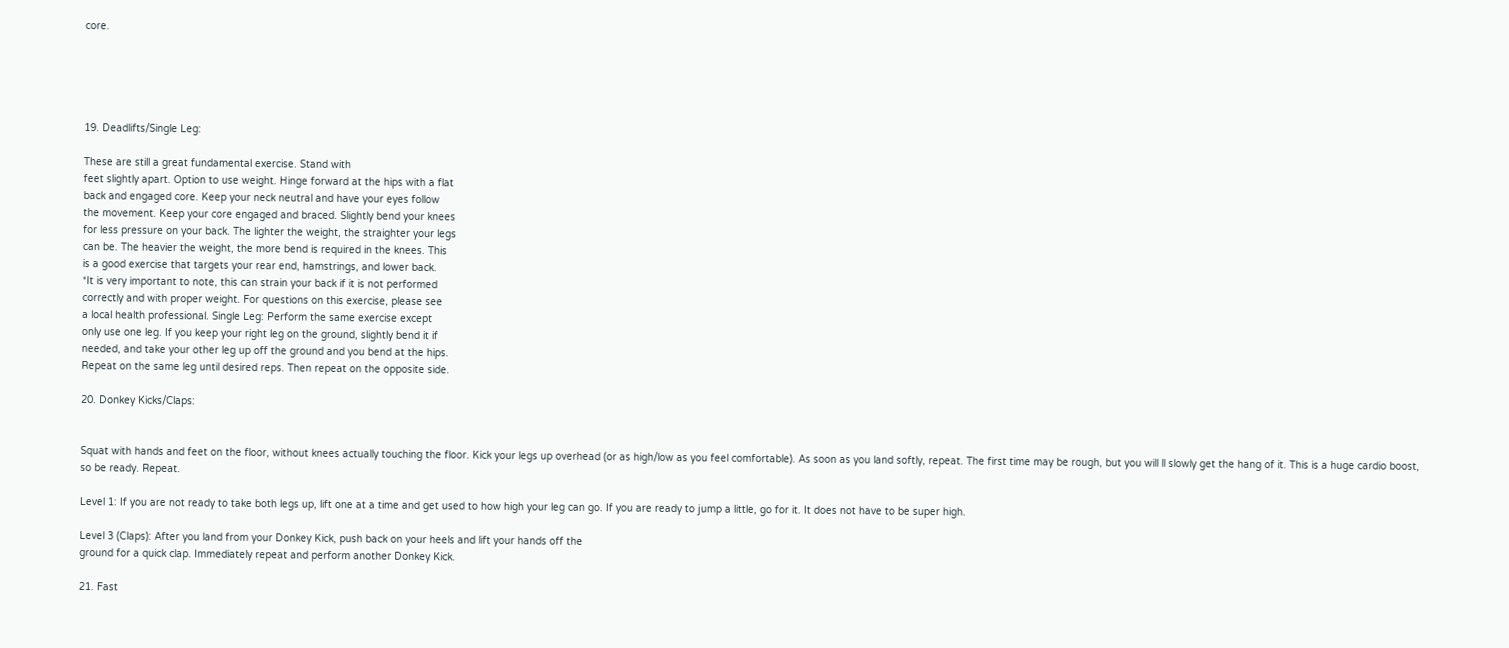core.





19. Deadlifts/Single Leg:

These are still a great fundamental exercise. Stand with
feet slightly apart. Option to use weight. Hinge forward at the hips with a flat
back and engaged core. Keep your neck neutral and have your eyes follow
the movement. Keep your core engaged and braced. Slightly bend your knees
for less pressure on your back. The lighter the weight, the straighter your legs
can be. The heavier the weight, the more bend is required in the knees. This
is a good exercise that targets your rear end, hamstrings, and lower back.
*It is very important to note, this can strain your back if it is not performed
correctly and with proper weight. For questions on this exercise, please see
a local health professional. Single Leg: Perform the same exercise except
only use one leg. If you keep your right leg on the ground, slightly bend it if
needed, and take your other leg up off the ground and you bend at the hips.
Repeat on the same leg until desired reps. Then repeat on the opposite side.

20. Donkey Kicks/Claps:


Squat with hands and feet on the floor, without knees actually touching the floor. Kick your legs up overhead (or as high/low as you feel comfortable). As soon as you land softly, repeat. The first time may be rough, but you will ll slowly get the hang of it. This is a huge cardio boost, so be ready. Repeat.

Level 1: If you are not ready to take both legs up, lift one at a time and get used to how high your leg can go. If you are ready to jump a little, go for it. It does not have to be super high.

Level 3 (Claps): After you land from your Donkey Kick, push back on your heels and lift your hands off the
ground for a quick clap. Immediately repeat and perform another Donkey Kick.

21. Fast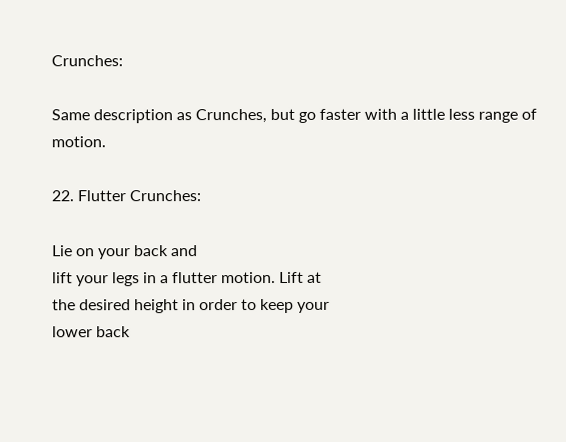Crunches:

Same description as Crunches, but go faster with a little less range of motion.

22. Flutter Crunches:

Lie on your back and
lift your legs in a flutter motion. Lift at
the desired height in order to keep your
lower back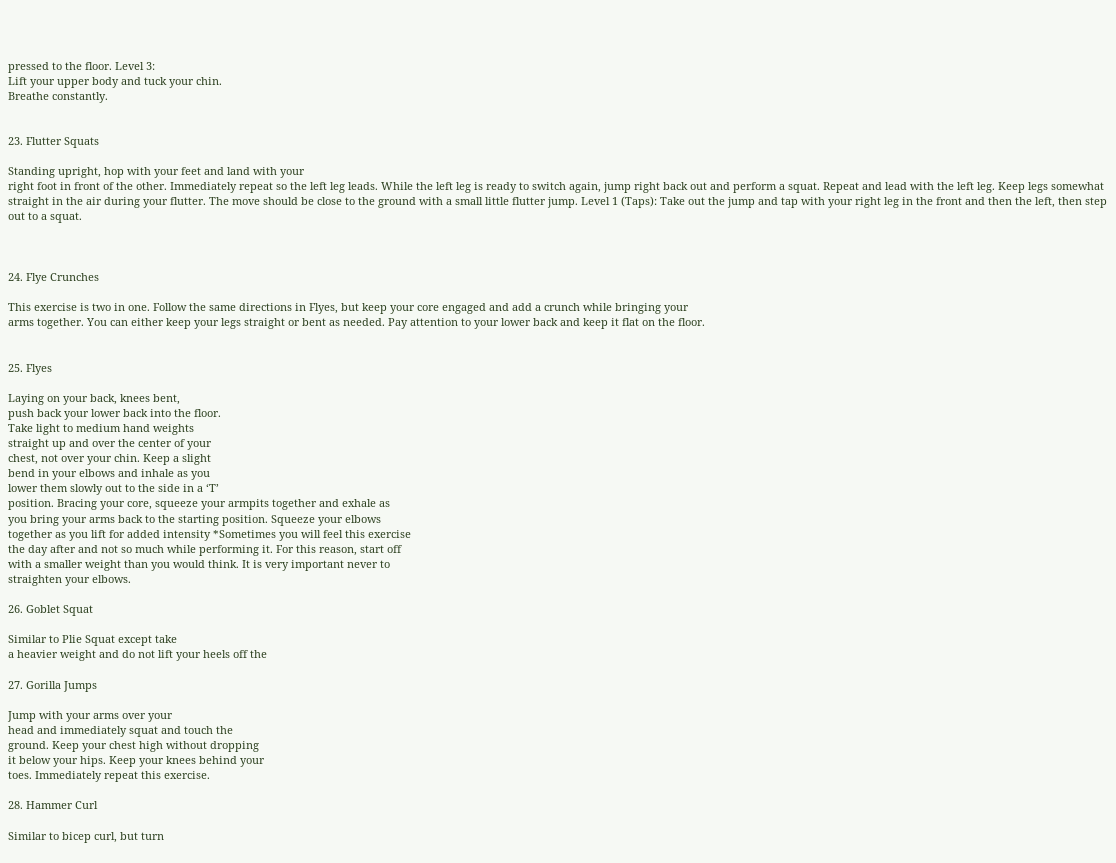pressed to the floor. Level 3:
Lift your upper body and tuck your chin.
Breathe constantly.


23. Flutter Squats

Standing upright, hop with your feet and land with your
right foot in front of the other. Immediately repeat so the left leg leads. While the left leg is ready to switch again, jump right back out and perform a squat. Repeat and lead with the left leg. Keep legs somewhat straight in the air during your flutter. The move should be close to the ground with a small little flutter jump. Level 1 (Taps): Take out the jump and tap with your right leg in the front and then the left, then step out to a squat.



24. Flye Crunches

This exercise is two in one. Follow the same directions in Flyes, but keep your core engaged and add a crunch while bringing your
arms together. You can either keep your legs straight or bent as needed. Pay attention to your lower back and keep it flat on the floor.


25. Flyes

Laying on your back, knees bent,
push back your lower back into the floor.
Take light to medium hand weights
straight up and over the center of your
chest, not over your chin. Keep a slight
bend in your elbows and inhale as you
lower them slowly out to the side in a ‘T’
position. Bracing your core, squeeze your armpits together and exhale as
you bring your arms back to the starting position. Squeeze your elbows
together as you lift for added intensity *Sometimes you will feel this exercise
the day after and not so much while performing it. For this reason, start off
with a smaller weight than you would think. It is very important never to
straighten your elbows.

26. Goblet Squat

Similar to Plie Squat except take
a heavier weight and do not lift your heels off the

27. Gorilla Jumps

Jump with your arms over your
head and immediately squat and touch the
ground. Keep your chest high without dropping
it below your hips. Keep your knees behind your
toes. Immediately repeat this exercise.

28. Hammer Curl

Similar to bicep curl, but turn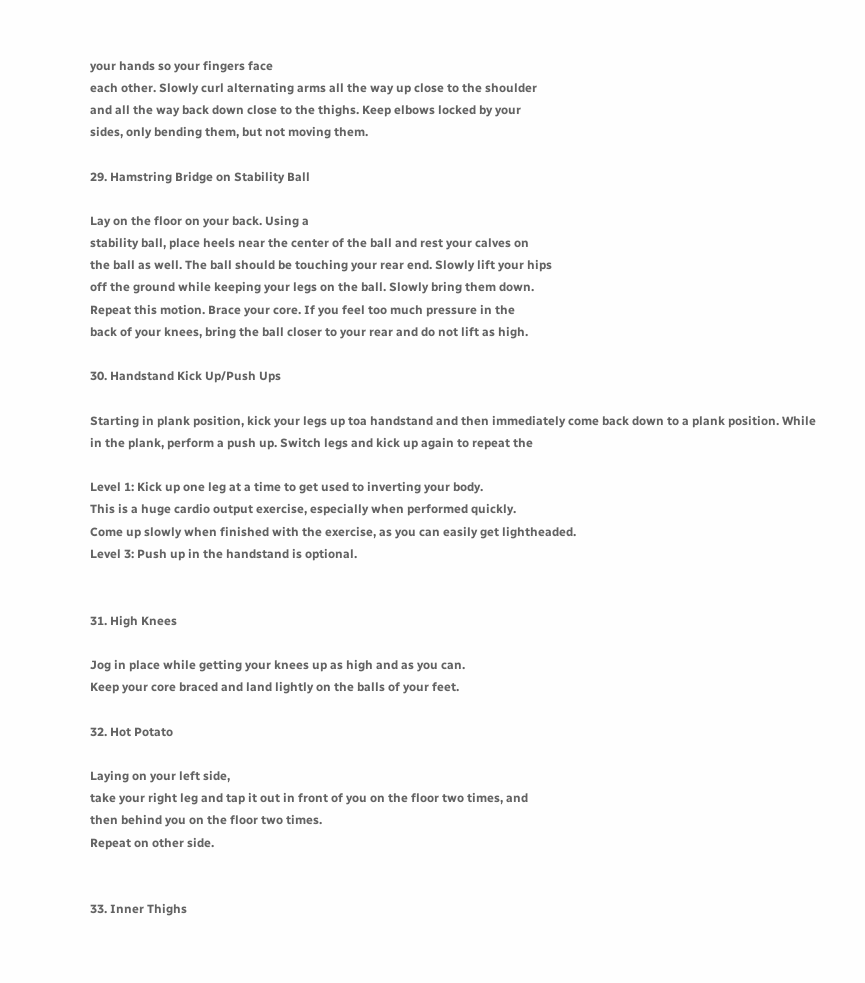your hands so your fingers face
each other. Slowly curl alternating arms all the way up close to the shoulder
and all the way back down close to the thighs. Keep elbows locked by your
sides, only bending them, but not moving them.

29. Hamstring Bridge on Stability Ball

Lay on the floor on your back. Using a
stability ball, place heels near the center of the ball and rest your calves on
the ball as well. The ball should be touching your rear end. Slowly lift your hips
off the ground while keeping your legs on the ball. Slowly bring them down.
Repeat this motion. Brace your core. If you feel too much pressure in the
back of your knees, bring the ball closer to your rear and do not lift as high.

30. Handstand Kick Up/Push Ups

Starting in plank position, kick your legs up toa handstand and then immediately come back down to a plank position. While
in the plank, perform a push up. Switch legs and kick up again to repeat the

Level 1: Kick up one leg at a time to get used to inverting your body.
This is a huge cardio output exercise, especially when performed quickly.
Come up slowly when finished with the exercise, as you can easily get lightheaded.
Level 3: Push up in the handstand is optional.


31. High Knees

Jog in place while getting your knees up as high and as you can.
Keep your core braced and land lightly on the balls of your feet.

32. Hot Potato

Laying on your left side,
take your right leg and tap it out in front of you on the floor two times, and
then behind you on the floor two times.
Repeat on other side.


33. Inner Thighs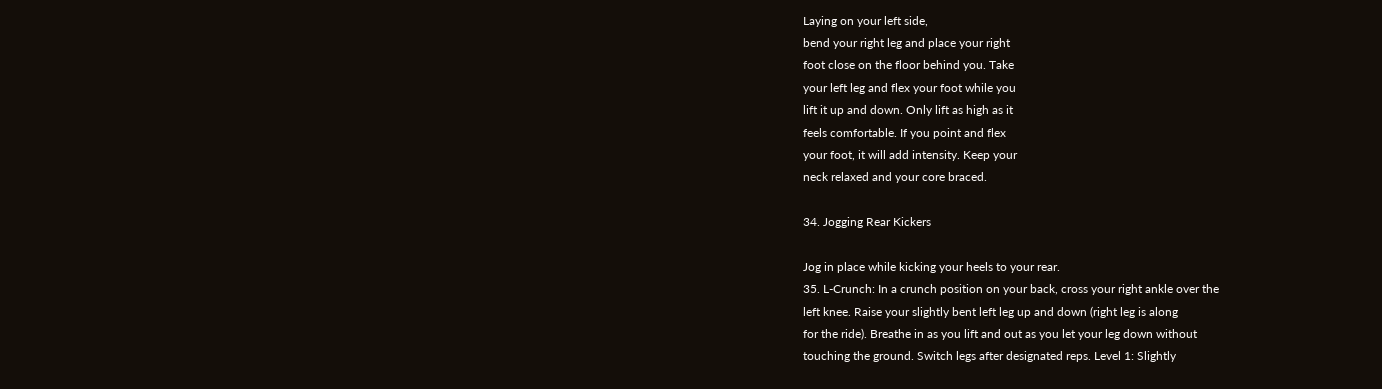Laying on your left side,
bend your right leg and place your right
foot close on the floor behind you. Take
your left leg and flex your foot while you
lift it up and down. Only lift as high as it
feels comfortable. If you point and flex
your foot, it will add intensity. Keep your
neck relaxed and your core braced.

34. Jogging Rear Kickers

Jog in place while kicking your heels to your rear.
35. L-Crunch: In a crunch position on your back, cross your right ankle over the
left knee. Raise your slightly bent left leg up and down (right leg is along
for the ride). Breathe in as you lift and out as you let your leg down without
touching the ground. Switch legs after designated reps. Level 1: Slightly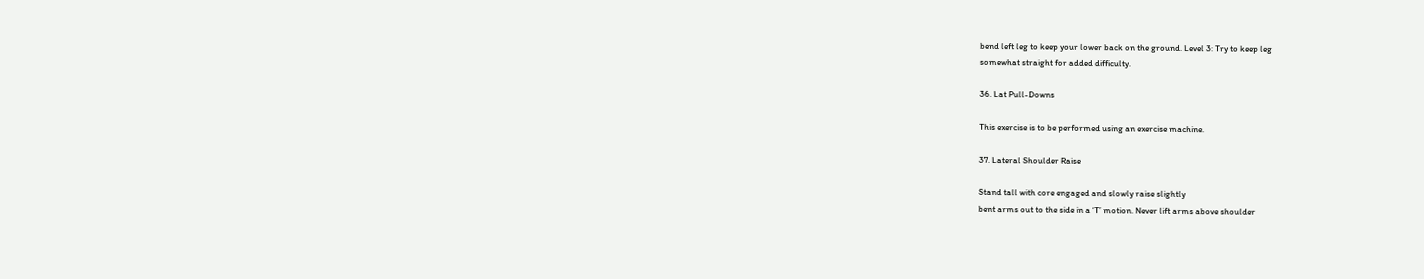bend left leg to keep your lower back on the ground. Level 3: Try to keep leg
somewhat straight for added difficulty.

36. Lat Pull-Downs

This exercise is to be performed using an exercise machine.

37. Lateral Shoulder Raise

Stand tall with core engaged and slowly raise slightly
bent arms out to the side in a ‘T’ motion. Never lift arms above shoulder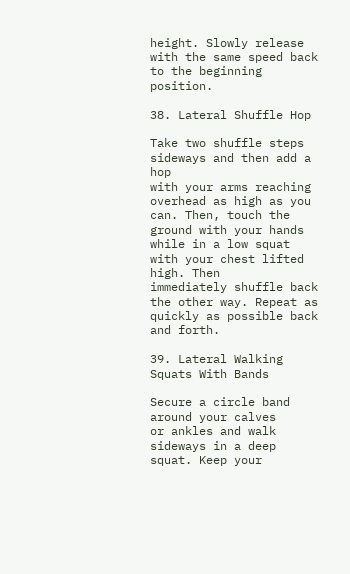height. Slowly release with the same speed back to the beginning position.

38. Lateral Shuffle Hop

Take two shuffle steps sideways and then add a hop
with your arms reaching overhead as high as you can. Then, touch the
ground with your hands while in a low squat with your chest lifted high. Then
immediately shuffle back the other way. Repeat as quickly as possible back
and forth.

39. Lateral Walking Squats With Bands

Secure a circle band around your calves
or ankles and walk sideways in a deep squat. Keep your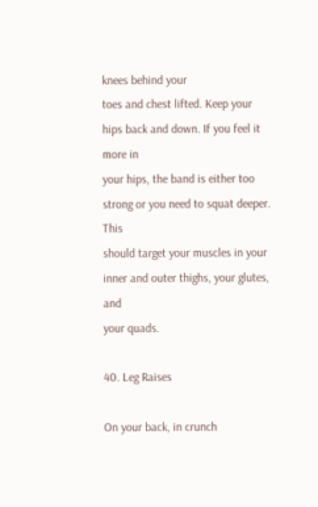knees behind your
toes and chest lifted. Keep your hips back and down. If you feel it more in
your hips, the band is either too strong or you need to squat deeper. This
should target your muscles in your inner and outer thighs, your glutes, and
your quads.

40. Leg Raises

On your back, in crunch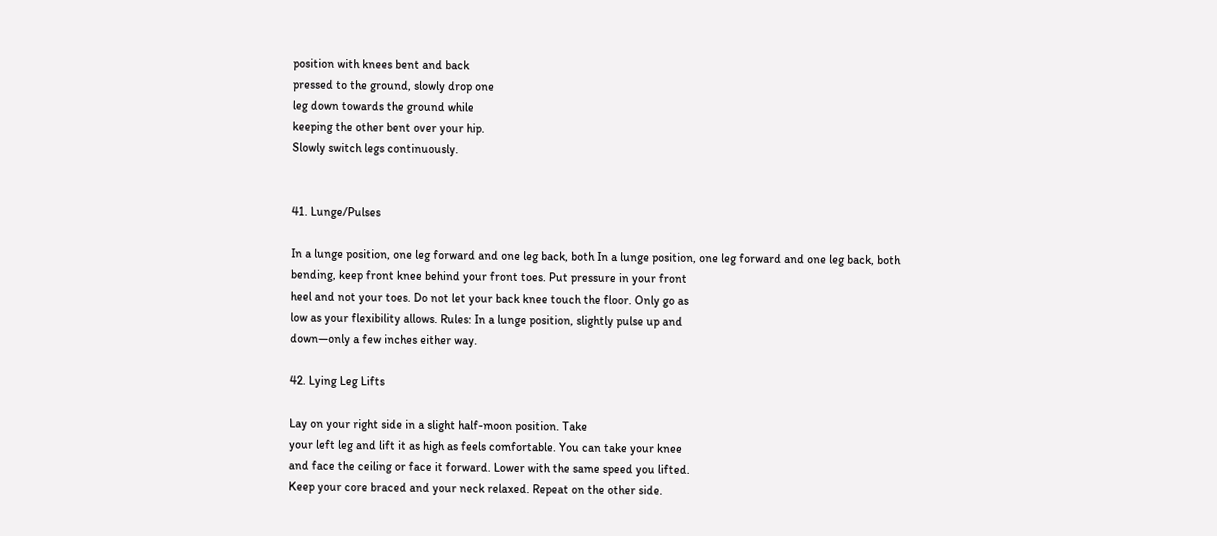position with knees bent and back
pressed to the ground, slowly drop one
leg down towards the ground while
keeping the other bent over your hip.
Slowly switch legs continuously.


41. Lunge/Pulses

In a lunge position, one leg forward and one leg back, both In a lunge position, one leg forward and one leg back, both
bending, keep front knee behind your front toes. Put pressure in your front
heel and not your toes. Do not let your back knee touch the floor. Only go as
low as your flexibility allows. Rules: In a lunge position, slightly pulse up and
down—only a few inches either way.

42. Lying Leg Lifts

Lay on your right side in a slight half-moon position. Take
your left leg and lift it as high as feels comfortable. You can take your knee
and face the ceiling or face it forward. Lower with the same speed you lifted.
Keep your core braced and your neck relaxed. Repeat on the other side.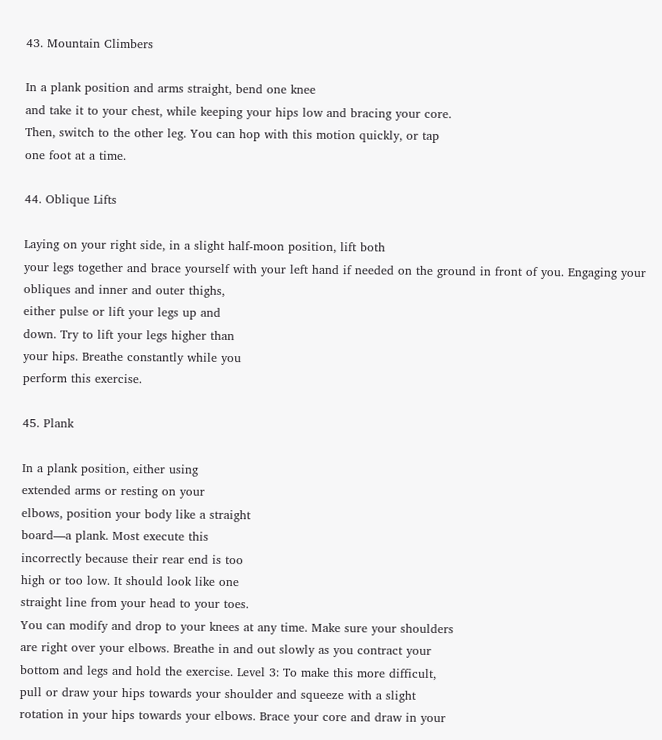43. Mountain Climbers

In a plank position and arms straight, bend one knee
and take it to your chest, while keeping your hips low and bracing your core.
Then, switch to the other leg. You can hop with this motion quickly, or tap
one foot at a time.

44. Oblique Lifts

Laying on your right side, in a slight half-moon position, lift both
your legs together and brace yourself with your left hand if needed on the ground in front of you. Engaging your
obliques and inner and outer thighs,
either pulse or lift your legs up and
down. Try to lift your legs higher than
your hips. Breathe constantly while you
perform this exercise.

45. Plank

In a plank position, either using
extended arms or resting on your
elbows, position your body like a straight
board—a plank. Most execute this
incorrectly because their rear end is too
high or too low. It should look like one
straight line from your head to your toes.
You can modify and drop to your knees at any time. Make sure your shoulders
are right over your elbows. Breathe in and out slowly as you contract your
bottom and legs and hold the exercise. Level 3: To make this more difficult,
pull or draw your hips towards your shoulder and squeeze with a slight
rotation in your hips towards your elbows. Brace your core and draw in your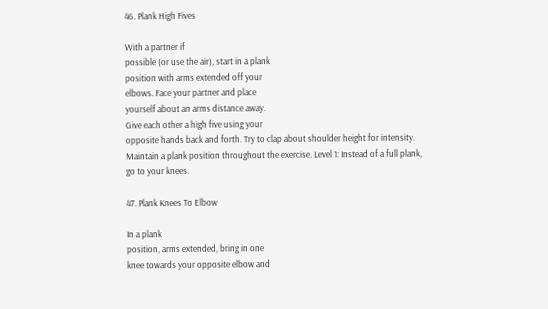46. Plank High Fives

With a partner if
possible (or use the air), start in a plank
position with arms extended off your
elbows. Face your partner and place
yourself about an arms distance away.
Give each other a high five using your
opposite hands back and forth. Try to clap about shoulder height for intensity. Maintain a plank position throughout the exercise. Level 1: Instead of a full plank, go to your knees.

47. Plank Knees To Elbow

In a plank
position, arms extended, bring in one
knee towards your opposite elbow and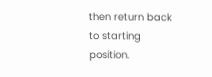then return back to starting position.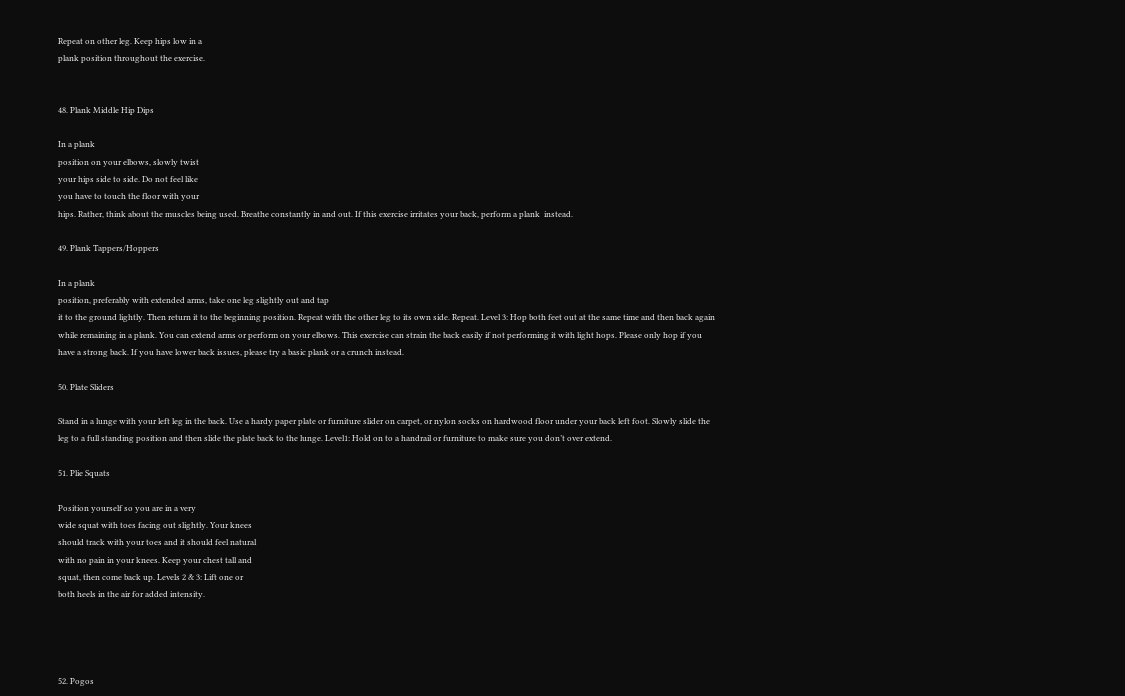Repeat on other leg. Keep hips low in a
plank position throughout the exercise.


48. Plank Middle Hip Dips

In a plank
position on your elbows, slowly twist
your hips side to side. Do not feel like
you have to touch the floor with your
hips. Rather, think about the muscles being used. Breathe constantly in and out. If this exercise irritates your back, perform a plank  instead.

49. Plank Tappers/Hoppers

In a plank
position, preferably with extended arms, take one leg slightly out and tap
it to the ground lightly. Then return it to the beginning position. Repeat with the other leg to its own side. Repeat. Level 3: Hop both feet out at the same time and then back again while remaining in a plank. You can extend arms or perform on your elbows. This exercise can strain the back easily if not performing it with light hops. Please only hop if you have a strong back. If you have lower back issues, please try a basic plank or a crunch instead.

50. Plate Sliders

Stand in a lunge with your left leg in the back. Use a hardy paper plate or furniture slider on carpet, or nylon socks on hardwood floor under your back left foot. Slowly slide the leg to a full standing position and then slide the plate back to the lunge. Level1: Hold on to a handrail or furniture to make sure you don’t over extend.

51. Plie Squats

Position yourself so you are in a very
wide squat with toes facing out slightly. Your knees
should track with your toes and it should feel natural
with no pain in your knees. Keep your chest tall and
squat, then come back up. Levels 2 & 3: Lift one or
both heels in the air for added intensity.




52. Pogos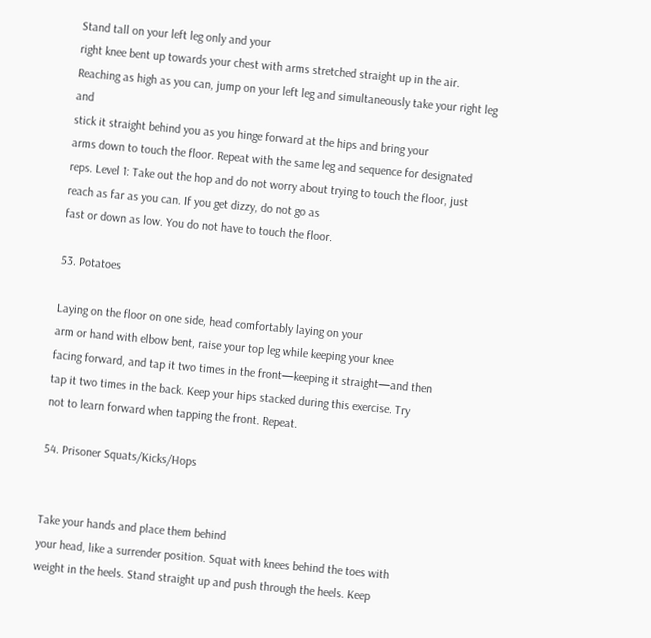Stand tall on your left leg only and your
right knee bent up towards your chest with arms stretched straight up in the air. Reaching as high as you can, jump on your left leg and simultaneously take your right leg and
stick it straight behind you as you hinge forward at the hips and bring your
arms down to touch the floor. Repeat with the same leg and sequence for designated reps. Level 1: Take out the hop and do not worry about trying to touch the floor, just reach as far as you can. If you get dizzy, do not go as
fast or down as low. You do not have to touch the floor.

53. Potatoes

Laying on the floor on one side, head comfortably laying on your
arm or hand with elbow bent, raise your top leg while keeping your knee
facing forward, and tap it two times in the front—keeping it straight—and then
tap it two times in the back. Keep your hips stacked during this exercise. Try
not to learn forward when tapping the front. Repeat.

54. Prisoner Squats/Kicks/Hops


Take your hands and place them behind
your head, like a surrender position. Squat with knees behind the toes with
weight in the heels. Stand straight up and push through the heels. Keep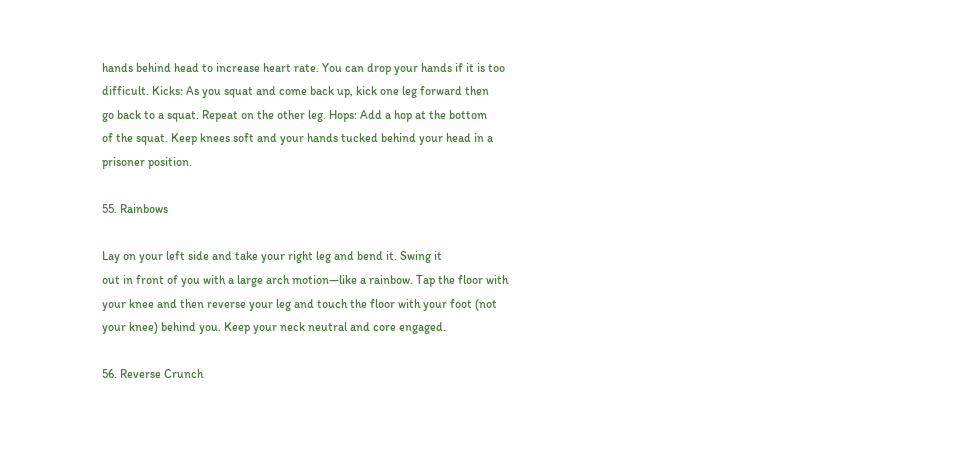hands behind head to increase heart rate. You can drop your hands if it is too
difficult. Kicks: As you squat and come back up, kick one leg forward then
go back to a squat. Repeat on the other leg. Hops: Add a hop at the bottom
of the squat. Keep knees soft and your hands tucked behind your head in a
prisoner position.

55. Rainbows

Lay on your left side and take your right leg and bend it. Swing it
out in front of you with a large arch motion—like a rainbow. Tap the floor with
your knee and then reverse your leg and touch the floor with your foot (not
your knee) behind you. Keep your neck neutral and core engaged.

56. Reverse Crunch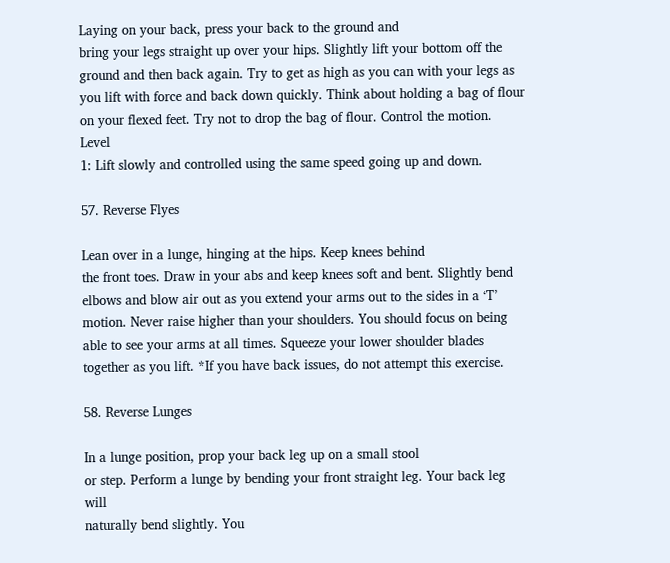Laying on your back, press your back to the ground and
bring your legs straight up over your hips. Slightly lift your bottom off the
ground and then back again. Try to get as high as you can with your legs as
you lift with force and back down quickly. Think about holding a bag of flour
on your flexed feet. Try not to drop the bag of flour. Control the motion. Level
1: Lift slowly and controlled using the same speed going up and down.

57. Reverse Flyes

Lean over in a lunge, hinging at the hips. Keep knees behind
the front toes. Draw in your abs and keep knees soft and bent. Slightly bend
elbows and blow air out as you extend your arms out to the sides in a ‘T’
motion. Never raise higher than your shoulders. You should focus on being
able to see your arms at all times. Squeeze your lower shoulder blades
together as you lift. *If you have back issues, do not attempt this exercise.

58. Reverse Lunges

In a lunge position, prop your back leg up on a small stool
or step. Perform a lunge by bending your front straight leg. Your back leg will
naturally bend slightly. You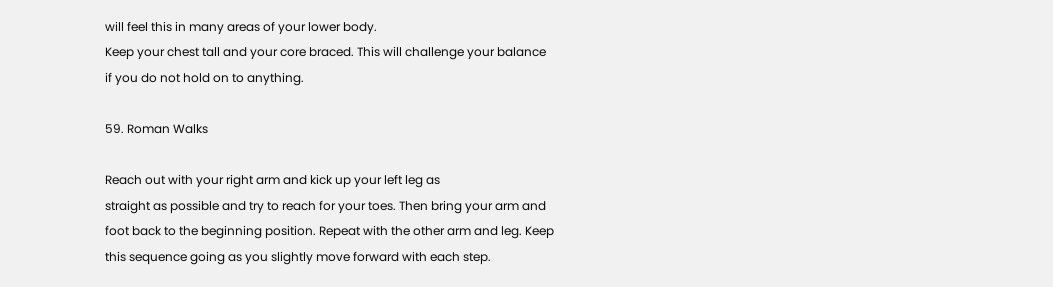will feel this in many areas of your lower body.
Keep your chest tall and your core braced. This will challenge your balance
if you do not hold on to anything.

59. Roman Walks

Reach out with your right arm and kick up your left leg as
straight as possible and try to reach for your toes. Then bring your arm and
foot back to the beginning position. Repeat with the other arm and leg. Keep
this sequence going as you slightly move forward with each step.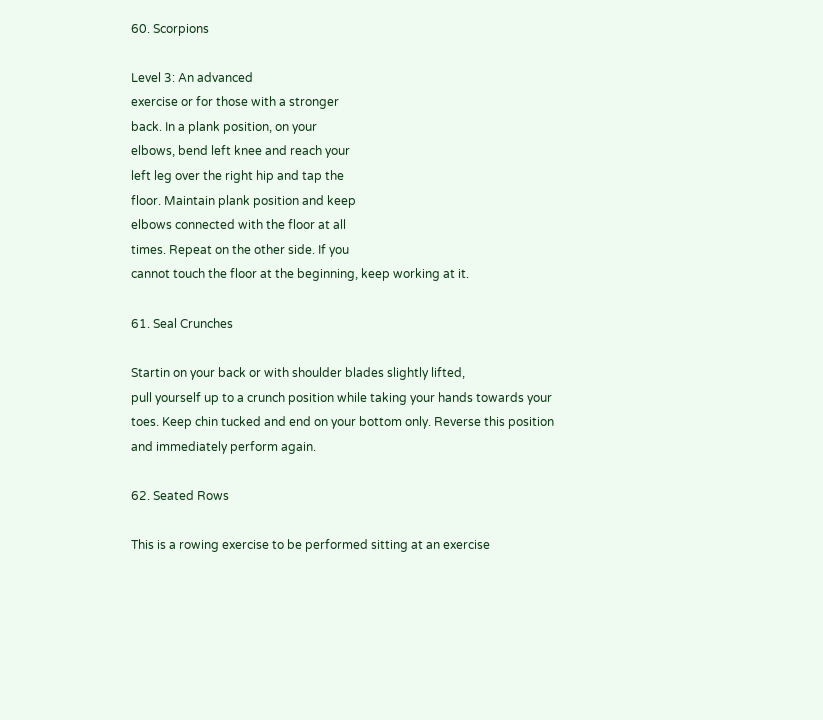60. Scorpions

Level 3: An advanced
exercise or for those with a stronger
back. In a plank position, on your
elbows, bend left knee and reach your
left leg over the right hip and tap the
floor. Maintain plank position and keep
elbows connected with the floor at all
times. Repeat on the other side. If you
cannot touch the floor at the beginning, keep working at it.

61. Seal Crunches

Startin on your back or with shoulder blades slightly lifted,
pull yourself up to a crunch position while taking your hands towards your
toes. Keep chin tucked and end on your bottom only. Reverse this position
and immediately perform again.

62. Seated Rows

This is a rowing exercise to be performed sitting at an exercise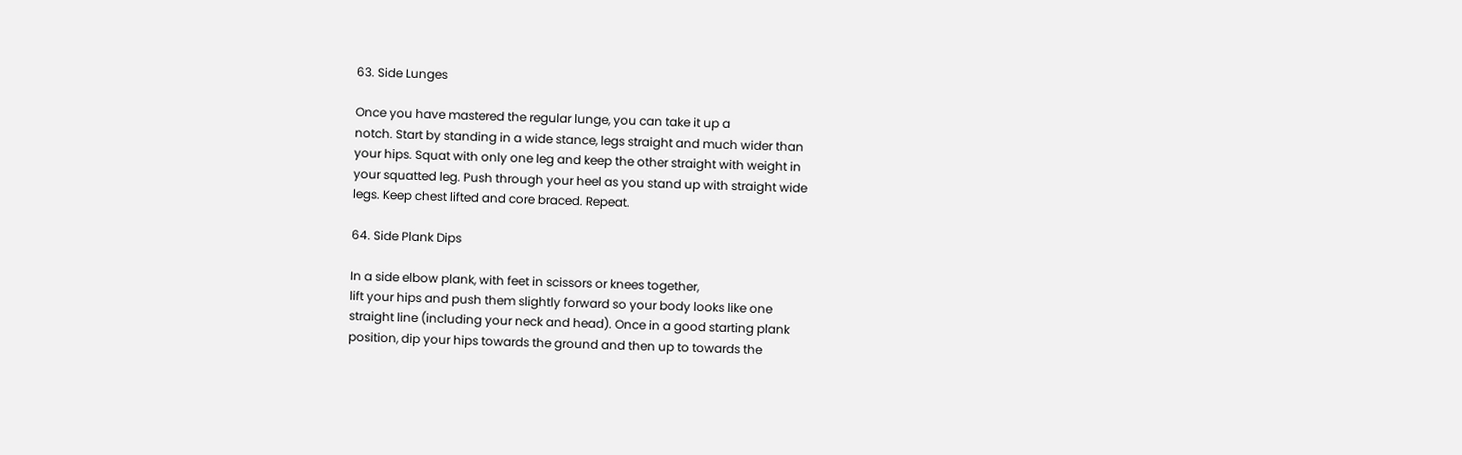63. Side Lunges

Once you have mastered the regular lunge, you can take it up a
notch. Start by standing in a wide stance, legs straight and much wider than
your hips. Squat with only one leg and keep the other straight with weight in
your squatted leg. Push through your heel as you stand up with straight wide
legs. Keep chest lifted and core braced. Repeat.

64. Side Plank Dips

In a side elbow plank, with feet in scissors or knees together,
lift your hips and push them slightly forward so your body looks like one
straight line (including your neck and head). Once in a good starting plank
position, dip your hips towards the ground and then up to towards the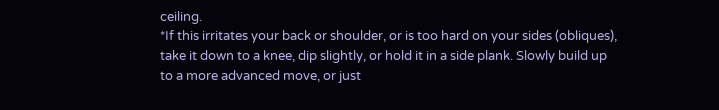ceiling.
*If this irritates your back or shoulder, or is too hard on your sides (obliques),
take it down to a knee, dip slightly, or hold it in a side plank. Slowly build up
to a more advanced move, or just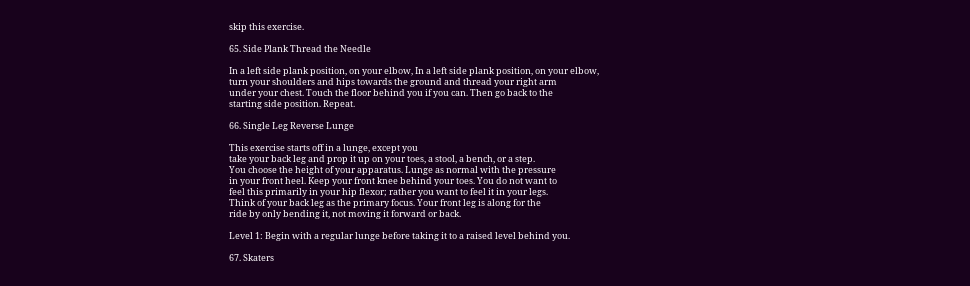skip this exercise.

65. Side Plank Thread the Needle

In a left side plank position, on your elbow, In a left side plank position, on your elbow,
turn your shoulders and hips towards the ground and thread your right arm
under your chest. Touch the floor behind you if you can. Then go back to the
starting side position. Repeat.

66. Single Leg Reverse Lunge

This exercise starts off in a lunge, except you
take your back leg and prop it up on your toes, a stool, a bench, or a step.
You choose the height of your apparatus. Lunge as normal with the pressure
in your front heel. Keep your front knee behind your toes. You do not want to
feel this primarily in your hip flexor; rather you want to feel it in your legs.
Think of your back leg as the primary focus. Your front leg is along for the
ride by only bending it, not moving it forward or back.

Level 1: Begin with a regular lunge before taking it to a raised level behind you.

67. Skaters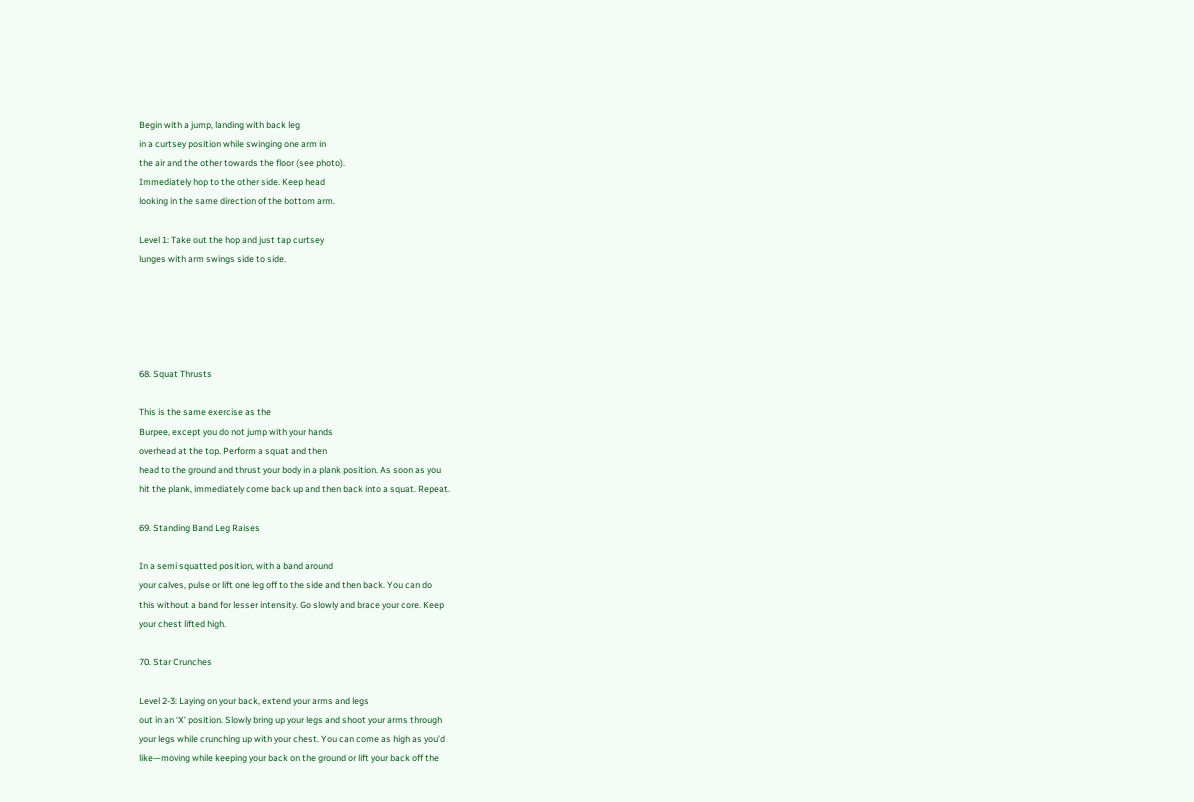Begin with a jump, landing with back leg
in a curtsey position while swinging one arm in
the air and the other towards the floor (see photo).
Immediately hop to the other side. Keep head
looking in the same direction of the bottom arm.

Level 1: Take out the hop and just tap curtsey
lunges with arm swings side to side.





68. Squat Thrusts

This is the same exercise as the
Burpee, except you do not jump with your hands
overhead at the top. Perform a squat and then
head to the ground and thrust your body in a plank position. As soon as you
hit the plank, immediately come back up and then back into a squat. Repeat.

69. Standing Band Leg Raises

In a semi squatted position, with a band around
your calves, pulse or lift one leg off to the side and then back. You can do
this without a band for lesser intensity. Go slowly and brace your core. Keep
your chest lifted high.

70. Star Crunches

Level 2-3: Laying on your back, extend your arms and legs
out in an ‘X’ position. Slowly bring up your legs and shoot your arms through
your legs while crunching up with your chest. You can come as high as you’d
like—moving while keeping your back on the ground or lift your back off the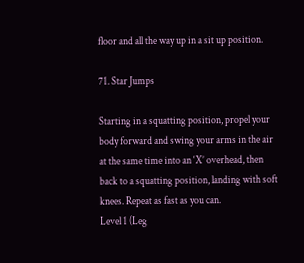floor and all the way up in a sit up position.

71. Star Jumps

Starting in a squatting position, propel your body forward and swing your arms in the air at the same time into an ‘X’ overhead, then back to a squatting position, landing with soft knees. Repeat as fast as you can.
Level 1 (Leg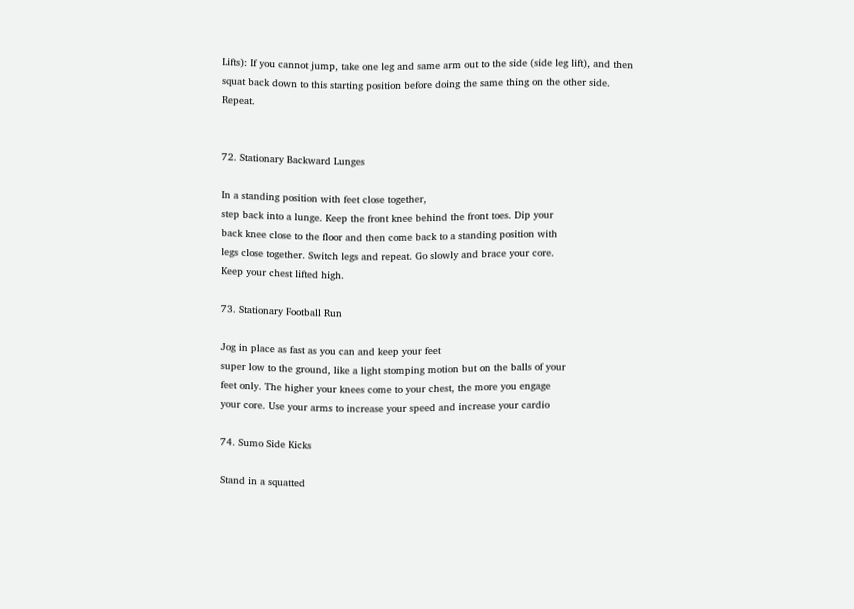Lifts): If you cannot jump, take one leg and same arm out to the side (side leg lift), and then squat back down to this starting position before doing the same thing on the other side. Repeat.


72. Stationary Backward Lunges

In a standing position with feet close together,
step back into a lunge. Keep the front knee behind the front toes. Dip your
back knee close to the floor and then come back to a standing position with
legs close together. Switch legs and repeat. Go slowly and brace your core.
Keep your chest lifted high.

73. Stationary Football Run

Jog in place as fast as you can and keep your feet
super low to the ground, like a light stomping motion but on the balls of your
feet only. The higher your knees come to your chest, the more you engage
your core. Use your arms to increase your speed and increase your cardio

74. Sumo Side Kicks

Stand in a squatted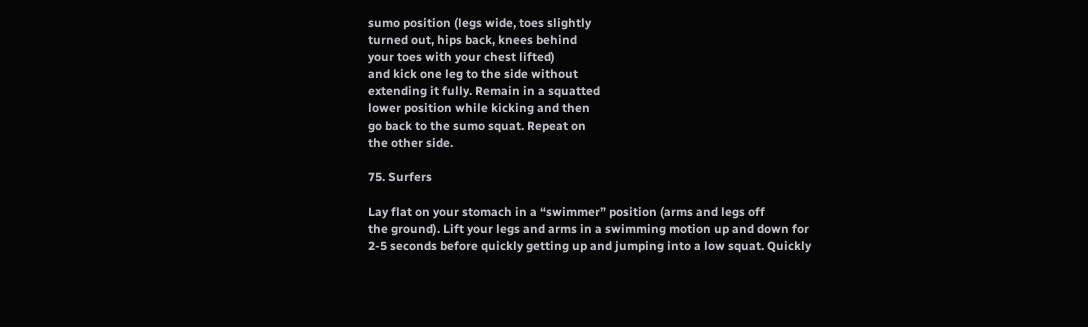sumo position (legs wide, toes slightly
turned out, hips back, knees behind
your toes with your chest lifted)
and kick one leg to the side without
extending it fully. Remain in a squatted
lower position while kicking and then
go back to the sumo squat. Repeat on
the other side.

75. Surfers

Lay flat on your stomach in a “swimmer” position (arms and legs off
the ground). Lift your legs and arms in a swimming motion up and down for
2-5 seconds before quickly getting up and jumping into a low squat. Quickly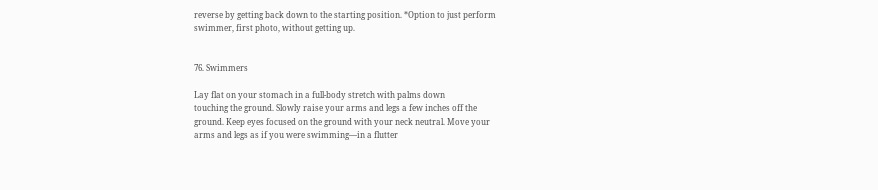reverse by getting back down to the starting position. *Option to just perform
swimmer, first photo, without getting up.


76. Swimmers

Lay flat on your stomach in a full-body stretch with palms down
touching the ground. Slowly raise your arms and legs a few inches off the
ground. Keep eyes focused on the ground with your neck neutral. Move your
arms and legs as if you were swimming—in a flutter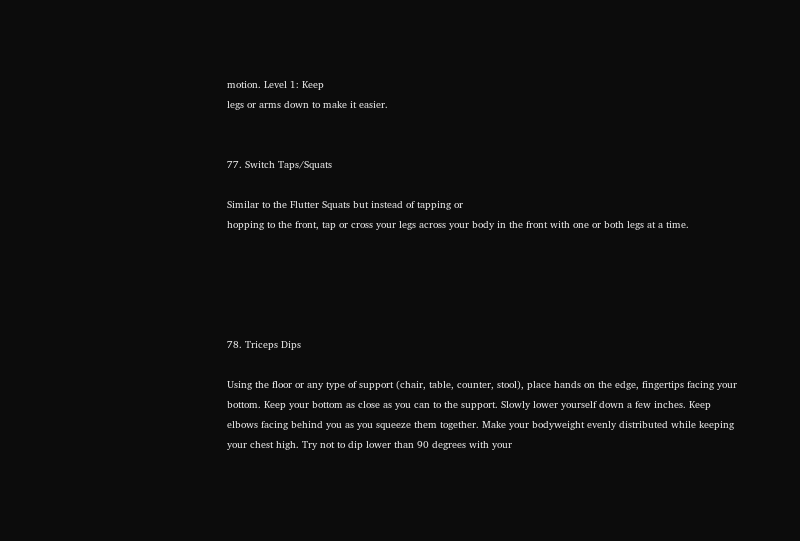motion. Level 1: Keep
legs or arms down to make it easier.


77. Switch Taps/Squats

Similar to the Flutter Squats but instead of tapping or
hopping to the front, tap or cross your legs across your body in the front with one or both legs at a time.





78. Triceps Dips

Using the floor or any type of support (chair, table, counter, stool), place hands on the edge, fingertips facing your bottom. Keep your bottom as close as you can to the support. Slowly lower yourself down a few inches. Keep elbows facing behind you as you squeeze them together. Make your bodyweight evenly distributed while keeping your chest high. Try not to dip lower than 90 degrees with your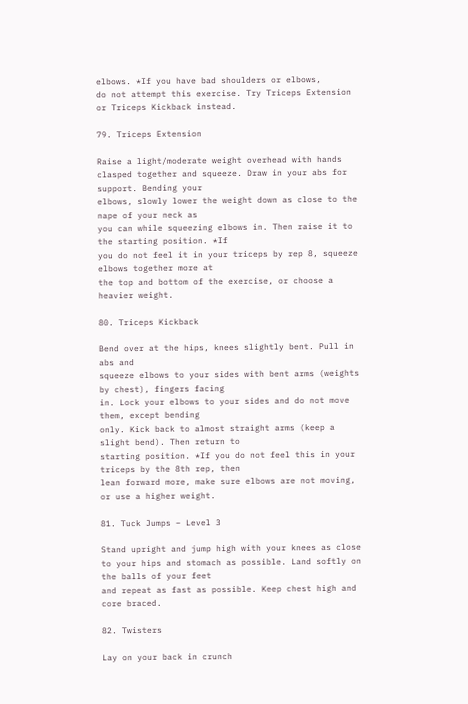elbows. *If you have bad shoulders or elbows,
do not attempt this exercise. Try Triceps Extension or Triceps Kickback instead.

79. Triceps Extension

Raise a light/moderate weight overhead with hands
clasped together and squeeze. Draw in your abs for support. Bending your
elbows, slowly lower the weight down as close to the nape of your neck as
you can while squeezing elbows in. Then raise it to the starting position. *If
you do not feel it in your triceps by rep 8, squeeze elbows together more at
the top and bottom of the exercise, or choose a heavier weight.

80. Triceps Kickback

Bend over at the hips, knees slightly bent. Pull in abs and
squeeze elbows to your sides with bent arms (weights by chest), fingers facing
in. Lock your elbows to your sides and do not move them, except bending
only. Kick back to almost straight arms (keep a slight bend). Then return to
starting position. *If you do not feel this in your triceps by the 8th rep, then
lean forward more, make sure elbows are not moving, or use a higher weight.

81. Tuck Jumps – Level 3

Stand upright and jump high with your knees as close
to your hips and stomach as possible. Land softly on the balls of your feet
and repeat as fast as possible. Keep chest high and core braced.

82. Twisters

Lay on your back in crunch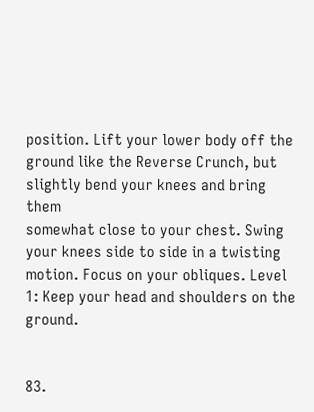position. Lift your lower body off the
ground like the Reverse Crunch, but
slightly bend your knees and bring them
somewhat close to your chest. Swing
your knees side to side in a twisting
motion. Focus on your obliques. Level
1: Keep your head and shoulders on the ground.


83.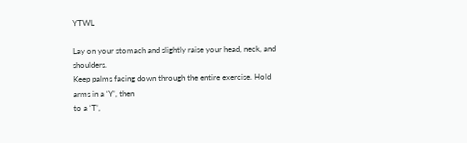YTWL

Lay on your stomach and slightly raise your head, neck, and shoulders.
Keep palms facing down through the entire exercise. Hold arms in a ‘Y’, then
to a ‘T’,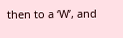then to a ‘W’, and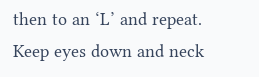then to an ‘L’ and repeat. Keep eyes down and neck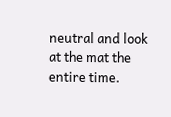neutral and look at the mat the entire time.